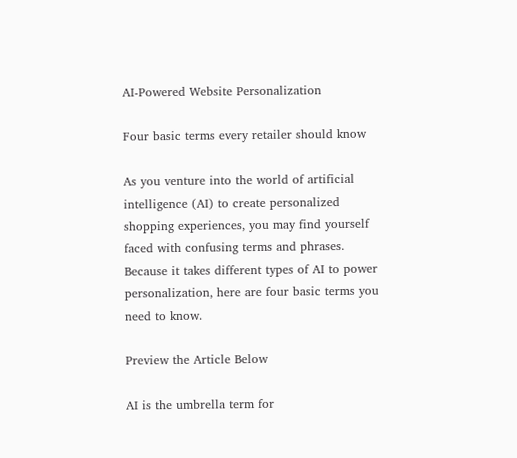AI-Powered Website Personalization

Four basic terms every retailer should know

As you venture into the world of artificial intelligence (AI) to create personalized shopping experiences, you may find yourself faced with confusing terms and phrases. Because it takes different types of AI to power personalization, here are four basic terms you need to know.

Preview the Article Below

AI is the umbrella term for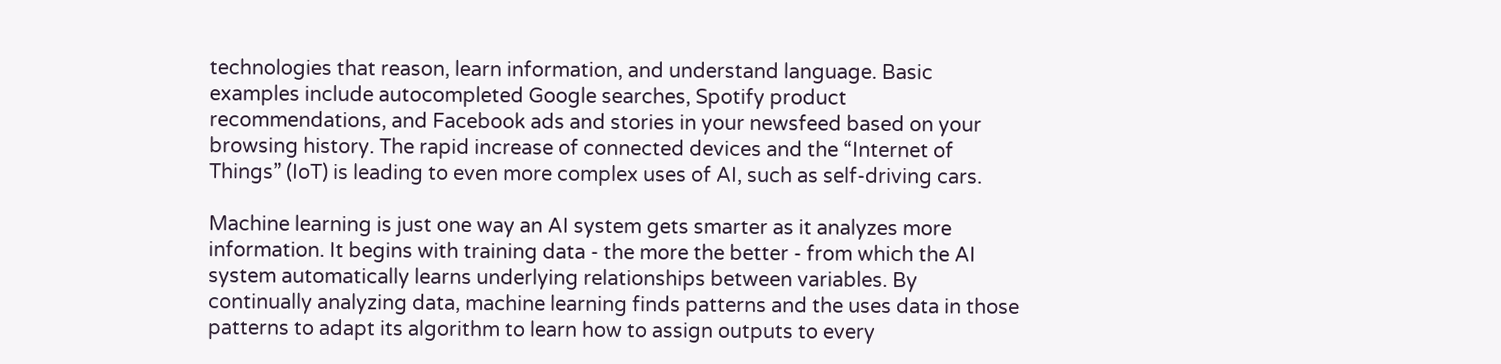technologies that reason, learn information, and understand language. Basic examples include autocompleted Google searches, Spotify product recommendations, and Facebook ads and stories in your newsfeed based on your browsing history. The rapid increase of connected devices and the “Internet of Things” (IoT) is leading to even more complex uses of AI, such as self-driving cars.

Machine learning is just one way an AI system gets smarter as it analyzes more information. It begins with training data - the more the better - from which the AI system automatically learns underlying relationships between variables. By continually analyzing data, machine learning finds patterns and the uses data in those patterns to adapt its algorithm to learn how to assign outputs to every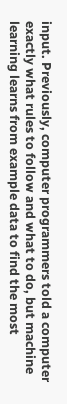input. Previously, computer programmers told a computer exactly what rules to follow and what to do, but machine learning learns from example data to find the most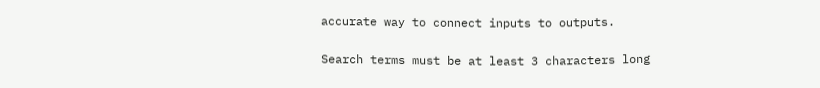accurate way to connect inputs to outputs.

Search terms must be at least 3 characters long